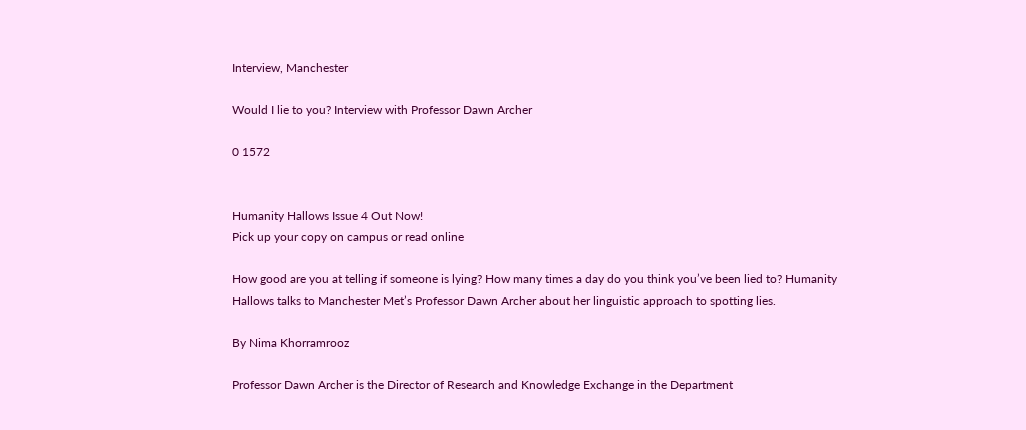Interview, Manchester

Would I lie to you? Interview with Professor Dawn Archer

0 1572


Humanity Hallows Issue 4 Out Now!
Pick up your copy on campus or read online

How good are you at telling if someone is lying? How many times a day do you think you’ve been lied to? Humanity Hallows talks to Manchester Met’s Professor Dawn Archer about her linguistic approach to spotting lies.

By Nima Khorramrooz

Professor Dawn Archer is the Director of Research and Knowledge Exchange in the Department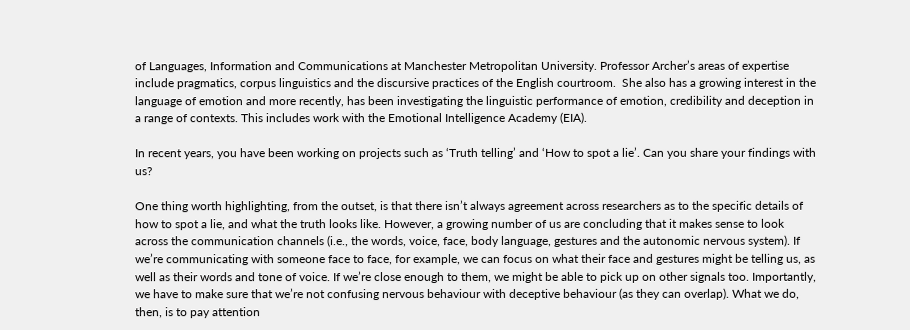of Languages, Information and Communications at Manchester Metropolitan University. Professor Archer’s areas of expertise include pragmatics, corpus linguistics and the discursive practices of the English courtroom.  She also has a growing interest in the language of emotion and more recently, has been investigating the linguistic performance of emotion, credibility and deception in a range of contexts. This includes work with the Emotional Intelligence Academy (EIA).

In recent years, you have been working on projects such as ‘Truth telling’ and ‘How to spot a lie’. Can you share your findings with us?

One thing worth highlighting, from the outset, is that there isn’t always agreement across researchers as to the specific details of how to spot a lie, and what the truth looks like. However, a growing number of us are concluding that it makes sense to look across the communication channels (i.e., the words, voice, face, body language, gestures and the autonomic nervous system). If we’re communicating with someone face to face, for example, we can focus on what their face and gestures might be telling us, as well as their words and tone of voice. If we’re close enough to them, we might be able to pick up on other signals too. Importantly, we have to make sure that we’re not confusing nervous behaviour with deceptive behaviour (as they can overlap). What we do, then, is to pay attention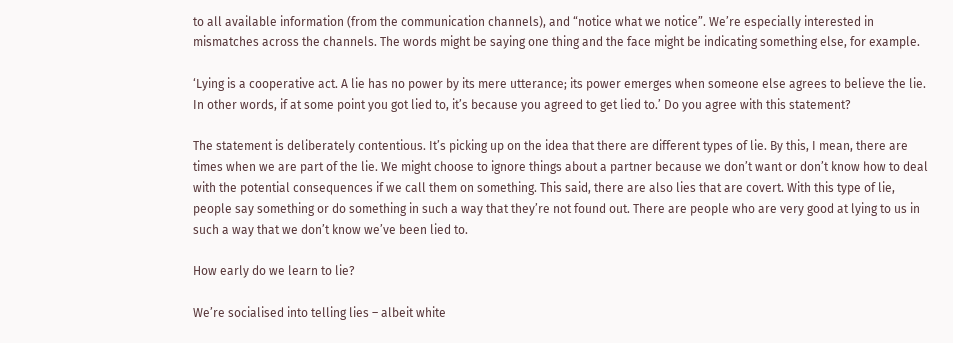to all available information (from the communication channels), and “notice what we notice”. We’re especially interested in mismatches across the channels. The words might be saying one thing and the face might be indicating something else, for example.

‘Lying is a cooperative act. A lie has no power by its mere utterance; its power emerges when someone else agrees to believe the lie. In other words, if at some point you got lied to, it’s because you agreed to get lied to.’ Do you agree with this statement?

The statement is deliberately contentious. It’s picking up on the idea that there are different types of lie. By this, I mean, there are times when we are part of the lie. We might choose to ignore things about a partner because we don’t want or don’t know how to deal with the potential consequences if we call them on something. This said, there are also lies that are covert. With this type of lie, people say something or do something in such a way that they’re not found out. There are people who are very good at lying to us in such a way that we don’t know we’ve been lied to.

How early do we learn to lie?

We’re socialised into telling lies – albeit white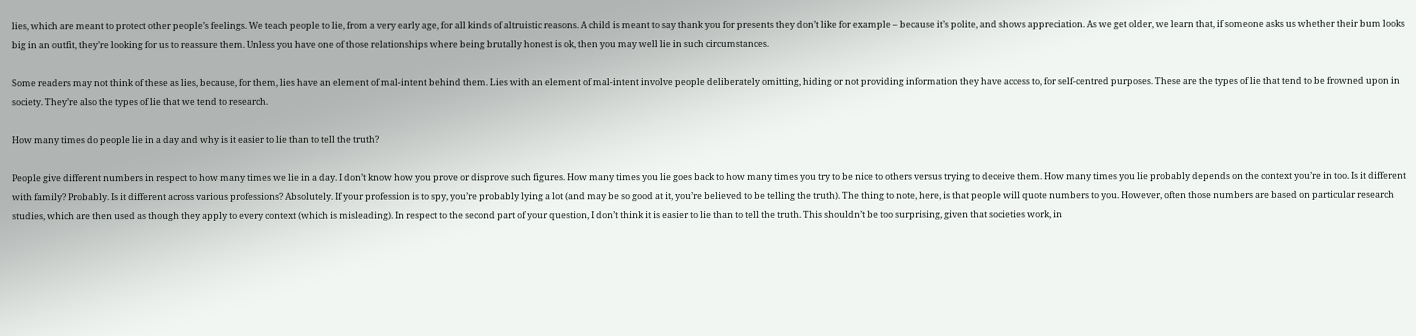lies, which are meant to protect other people’s feelings. We teach people to lie, from a very early age, for all kinds of altruistic reasons. A child is meant to say thank you for presents they don’t like for example – because it’s polite, and shows appreciation. As we get older, we learn that, if someone asks us whether their bum looks big in an outfit, they’re looking for us to reassure them. Unless you have one of those relationships where being brutally honest is ok, then you may well lie in such circumstances.

Some readers may not think of these as lies, because, for them, lies have an element of mal-intent behind them. Lies with an element of mal-intent involve people deliberately omitting, hiding or not providing information they have access to, for self-centred purposes. These are the types of lie that tend to be frowned upon in society. They’re also the types of lie that we tend to research.

How many times do people lie in a day and why is it easier to lie than to tell the truth?

People give different numbers in respect to how many times we lie in a day. I don’t know how you prove or disprove such figures. How many times you lie goes back to how many times you try to be nice to others versus trying to deceive them. How many times you lie probably depends on the context you’re in too. Is it different with family? Probably. Is it different across various professions? Absolutely. If your profession is to spy, you’re probably lying a lot (and may be so good at it, you’re believed to be telling the truth). The thing to note, here, is that people will quote numbers to you. However, often those numbers are based on particular research studies, which are then used as though they apply to every context (which is misleading). In respect to the second part of your question, I don’t think it is easier to lie than to tell the truth. This shouldn’t be too surprising, given that societies work, in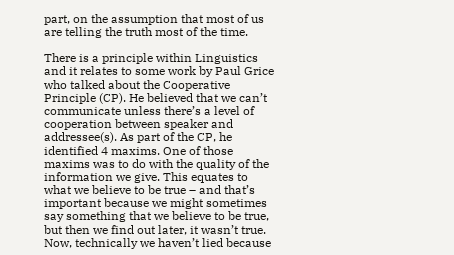part, on the assumption that most of us are telling the truth most of the time.

There is a principle within Linguistics and it relates to some work by Paul Grice who talked about the Cooperative Principle (CP). He believed that we can’t communicate unless there’s a level of cooperation between speaker and addressee(s). As part of the CP, he identified 4 maxims. One of those maxims was to do with the quality of the information we give. This equates to what we believe to be true – and that’s important because we might sometimes say something that we believe to be true, but then we find out later, it wasn’t true. Now, technically we haven’t lied because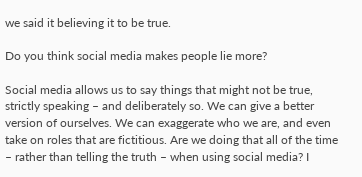we said it believing it to be true.

Do you think social media makes people lie more?

Social media allows us to say things that might not be true, strictly speaking – and deliberately so. We can give a better version of ourselves. We can exaggerate who we are, and even take on roles that are fictitious. Are we doing that all of the time – rather than telling the truth – when using social media? I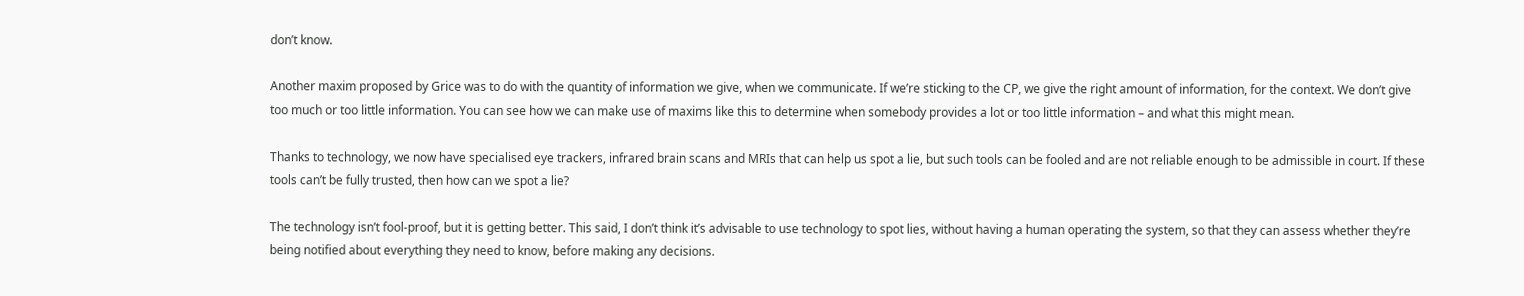don’t know.

Another maxim proposed by Grice was to do with the quantity of information we give, when we communicate. If we’re sticking to the CP, we give the right amount of information, for the context. We don’t give too much or too little information. You can see how we can make use of maxims like this to determine when somebody provides a lot or too little information – and what this might mean.

Thanks to technology, we now have specialised eye trackers, infrared brain scans and MRIs that can help us spot a lie, but such tools can be fooled and are not reliable enough to be admissible in court. If these tools can’t be fully trusted, then how can we spot a lie?

The technology isn’t fool-proof, but it is getting better. This said, I don’t think it’s advisable to use technology to spot lies, without having a human operating the system, so that they can assess whether they’re being notified about everything they need to know, before making any decisions.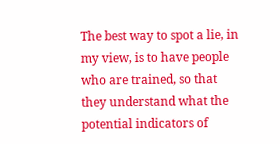The best way to spot a lie, in my view, is to have people who are trained, so that they understand what the potential indicators of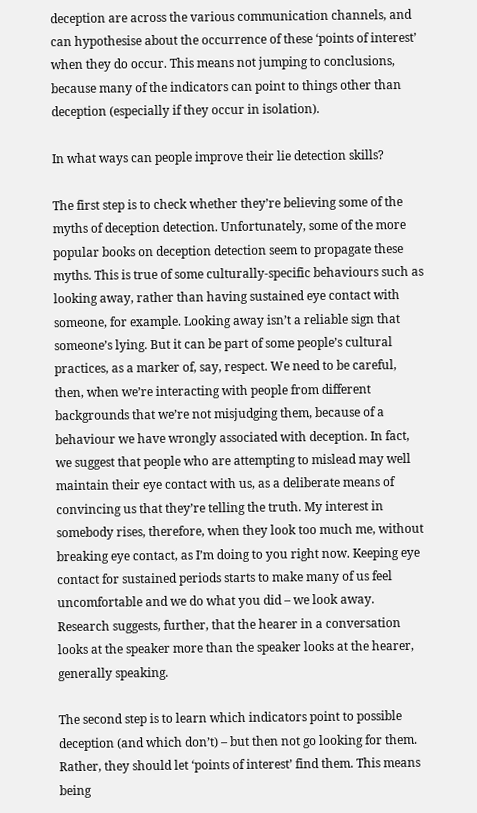deception are across the various communication channels, and can hypothesise about the occurrence of these ‘points of interest’ when they do occur. This means not jumping to conclusions, because many of the indicators can point to things other than deception (especially if they occur in isolation).

In what ways can people improve their lie detection skills?

The first step is to check whether they’re believing some of the myths of deception detection. Unfortunately, some of the more popular books on deception detection seem to propagate these myths. This is true of some culturally-specific behaviours such as looking away, rather than having sustained eye contact with someone, for example. Looking away isn’t a reliable sign that someone’s lying. But it can be part of some people’s cultural practices, as a marker of, say, respect. We need to be careful, then, when we’re interacting with people from different backgrounds that we’re not misjudging them, because of a behaviour we have wrongly associated with deception. In fact, we suggest that people who are attempting to mislead may well maintain their eye contact with us, as a deliberate means of convincing us that they’re telling the truth. My interest in somebody rises, therefore, when they look too much me, without breaking eye contact, as I’m doing to you right now. Keeping eye contact for sustained periods starts to make many of us feel uncomfortable and we do what you did – we look away. Research suggests, further, that the hearer in a conversation looks at the speaker more than the speaker looks at the hearer, generally speaking.

The second step is to learn which indicators point to possible deception (and which don’t) – but then not go looking for them. Rather, they should let ‘points of interest’ find them. This means being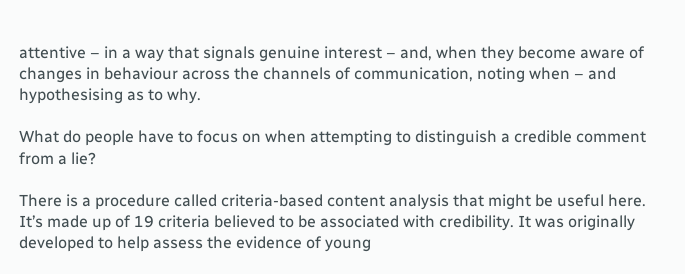attentive – in a way that signals genuine interest – and, when they become aware of changes in behaviour across the channels of communication, noting when – and hypothesising as to why.

What do people have to focus on when attempting to distinguish a credible comment from a lie?

There is a procedure called criteria-based content analysis that might be useful here. It’s made up of 19 criteria believed to be associated with credibility. It was originally developed to help assess the evidence of young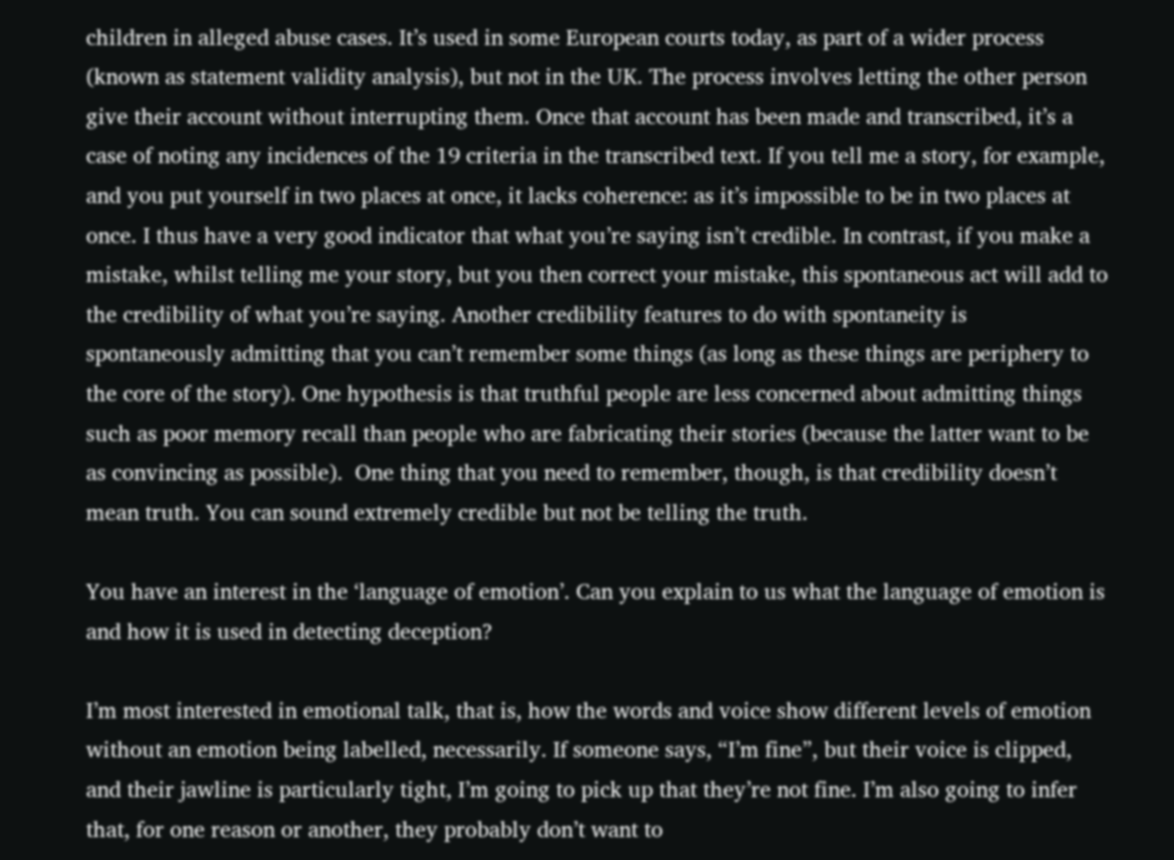children in alleged abuse cases. It’s used in some European courts today, as part of a wider process (known as statement validity analysis), but not in the UK. The process involves letting the other person give their account without interrupting them. Once that account has been made and transcribed, it’s a case of noting any incidences of the 19 criteria in the transcribed text. If you tell me a story, for example, and you put yourself in two places at once, it lacks coherence: as it’s impossible to be in two places at once. I thus have a very good indicator that what you’re saying isn’t credible. In contrast, if you make a mistake, whilst telling me your story, but you then correct your mistake, this spontaneous act will add to the credibility of what you’re saying. Another credibility features to do with spontaneity is spontaneously admitting that you can’t remember some things (as long as these things are periphery to the core of the story). One hypothesis is that truthful people are less concerned about admitting things such as poor memory recall than people who are fabricating their stories (because the latter want to be as convincing as possible).  One thing that you need to remember, though, is that credibility doesn’t mean truth. You can sound extremely credible but not be telling the truth.

You have an interest in the ‘language of emotion’. Can you explain to us what the language of emotion is and how it is used in detecting deception?

I’m most interested in emotional talk, that is, how the words and voice show different levels of emotion without an emotion being labelled, necessarily. If someone says, “I’m fine”, but their voice is clipped, and their jawline is particularly tight, I’m going to pick up that they’re not fine. I’m also going to infer that, for one reason or another, they probably don’t want to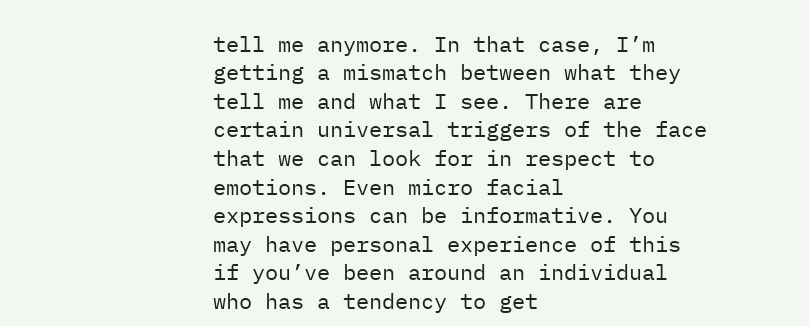tell me anymore. In that case, I’m getting a mismatch between what they tell me and what I see. There are certain universal triggers of the face that we can look for in respect to emotions. Even micro facial expressions can be informative. You may have personal experience of this if you’ve been around an individual who has a tendency to get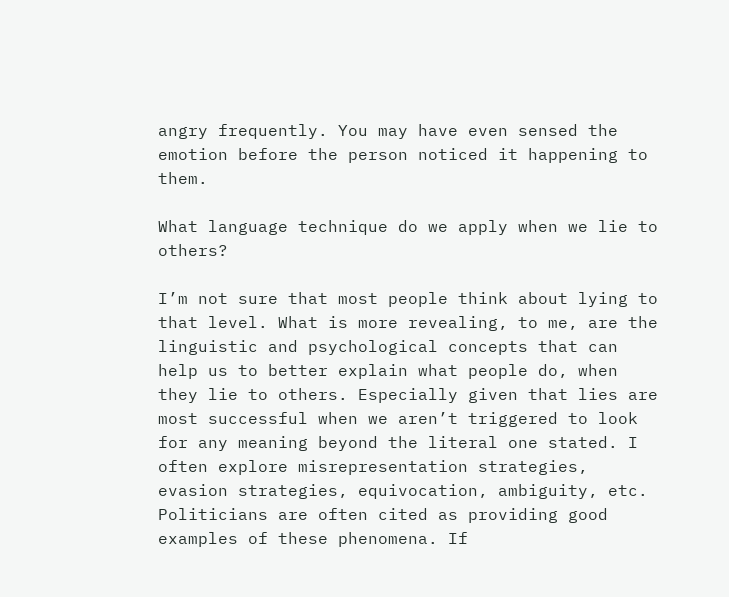angry frequently. You may have even sensed the emotion before the person noticed it happening to them.

What language technique do we apply when we lie to others?

I’m not sure that most people think about lying to that level. What is more revealing, to me, are the linguistic and psychological concepts that can help us to better explain what people do, when they lie to others. Especially given that lies are most successful when we aren’t triggered to look for any meaning beyond the literal one stated. I often explore misrepresentation strategies, evasion strategies, equivocation, ambiguity, etc. Politicians are often cited as providing good examples of these phenomena. If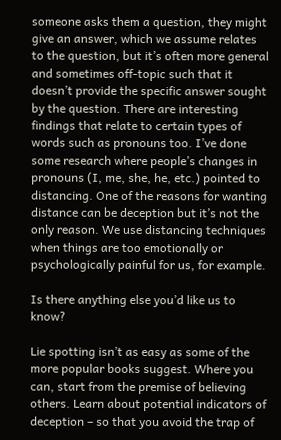someone asks them a question, they might give an answer, which we assume relates to the question, but it’s often more general and sometimes off-topic such that it doesn’t provide the specific answer sought by the question. There are interesting findings that relate to certain types of words such as pronouns too. I’ve done some research where people’s changes in pronouns (I, me, she, he, etc.) pointed to distancing. One of the reasons for wanting distance can be deception but it’s not the only reason. We use distancing techniques when things are too emotionally or psychologically painful for us, for example.

Is there anything else you’d like us to know?

Lie spotting isn’t as easy as some of the more popular books suggest. Where you can, start from the premise of believing others. Learn about potential indicators of deception – so that you avoid the trap of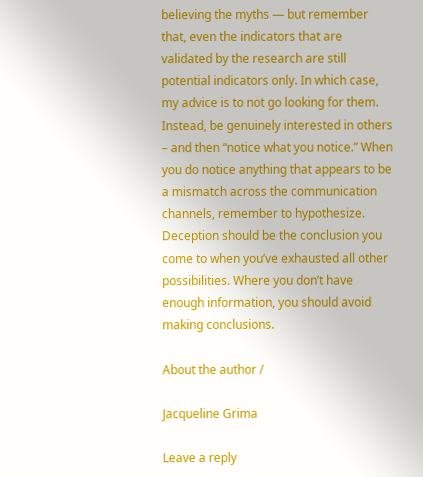believing the myths — but remember that, even the indicators that are validated by the research are still potential indicators only. In which case, my advice is to not go looking for them. Instead, be genuinely interested in others – and then “notice what you notice.” When you do notice anything that appears to be a mismatch across the communication channels, remember to hypothesize. Deception should be the conclusion you come to when you’ve exhausted all other possibilities. Where you don’t have enough information, you should avoid making conclusions.

About the author /

Jacqueline Grima

Leave a reply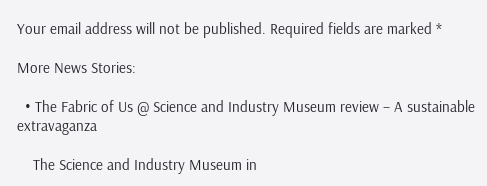Your email address will not be published. Required fields are marked *

More News Stories:

  • The Fabric of Us @ Science and Industry Museum review – A sustainable extravaganza

    The Science and Industry Museum in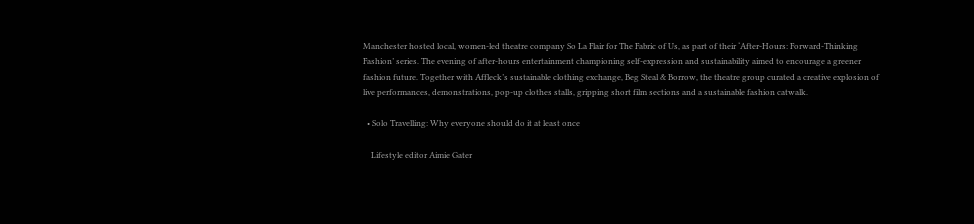Manchester hosted local, women-led theatre company So La Flair for The Fabric of Us, as part of their ‘After-Hours: Forward-Thinking Fashion’ series. The evening of after-hours entertainment championing self-expression and sustainability aimed to encourage a greener fashion future. Together with Affleck’s sustainable clothing exchange, Beg Steal & Borrow, the theatre group curated a creative explosion of live performances, demonstrations, pop-up clothes stalls, gripping short film sections and a sustainable fashion catwalk.

  • Solo Travelling: Why everyone should do it at least once

    Lifestyle editor Aimie Gater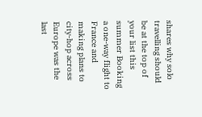shares why solo travelling should be at the top of your list this summer Booking a one-way flight to France and making plans to city-hop across Europe was the last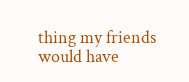thing my friends would have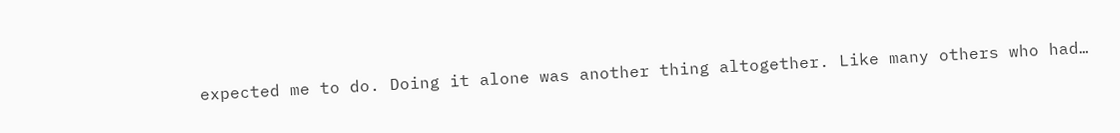expected me to do. Doing it alone was another thing altogether. Like many others who had…